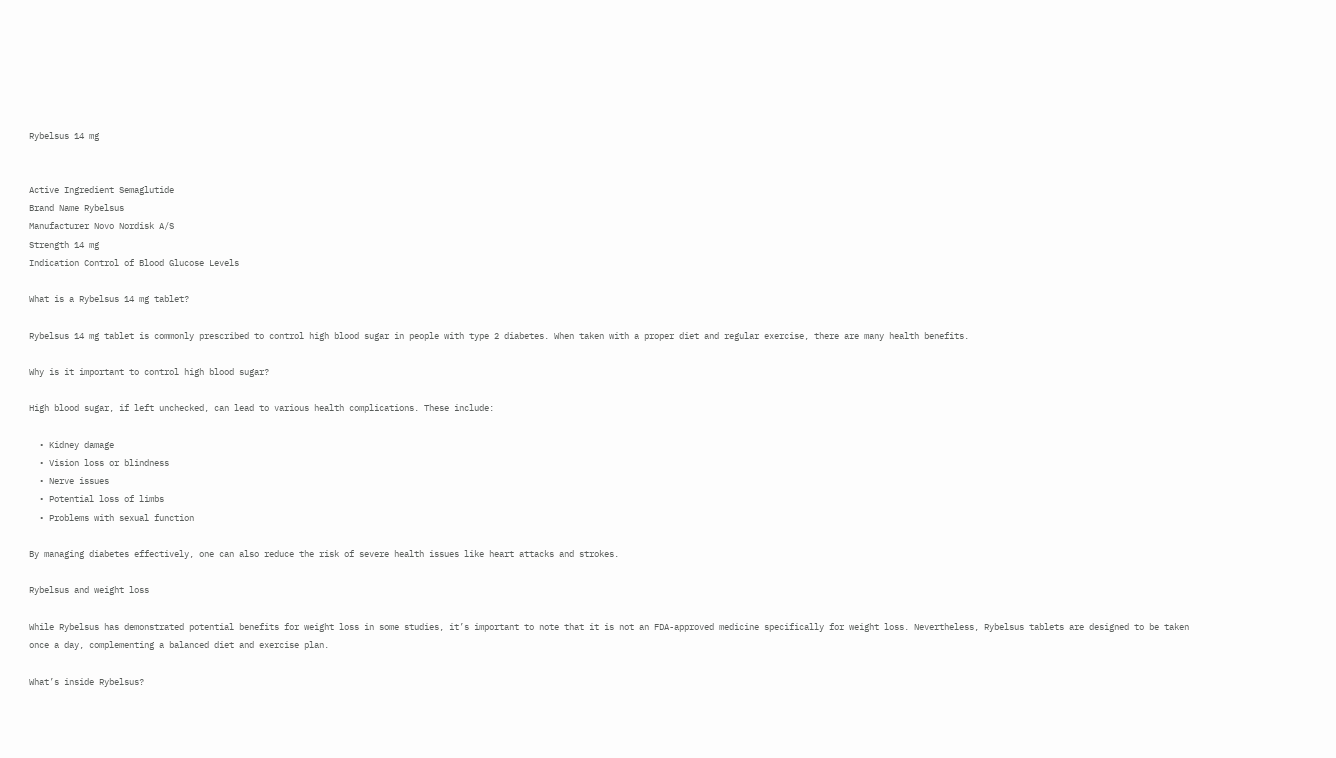Rybelsus 14 mg


Active Ingredient Semaglutide
Brand Name Rybelsus
Manufacturer Novo Nordisk A/S
Strength 14 mg
Indication Control of Blood Glucose Levels

What is a Rybelsus 14 mg tablet?

Rybelsus 14 mg tablet is commonly prescribed to control high blood sugar in people with type 2 diabetes. When taken with a proper diet and regular exercise, there are many health benefits.

Why is it important to control high blood sugar?

High blood sugar, if left unchecked, can lead to various health complications. These include:

  • Kidney damage
  • Vision loss or blindness
  • Nerve issues
  • Potential loss of limbs
  • Problems with sexual function

By managing diabetes effectively, one can also reduce the risk of severe health issues like heart attacks and strokes.

Rybelsus and weight loss

While Rybelsus has demonstrated potential benefits for weight loss in some studies, it’s important to note that it is not an FDA-approved medicine specifically for weight loss. Nevertheless, Rybelsus tablets are designed to be taken once a day, complementing a balanced diet and exercise plan.

What’s inside Rybelsus?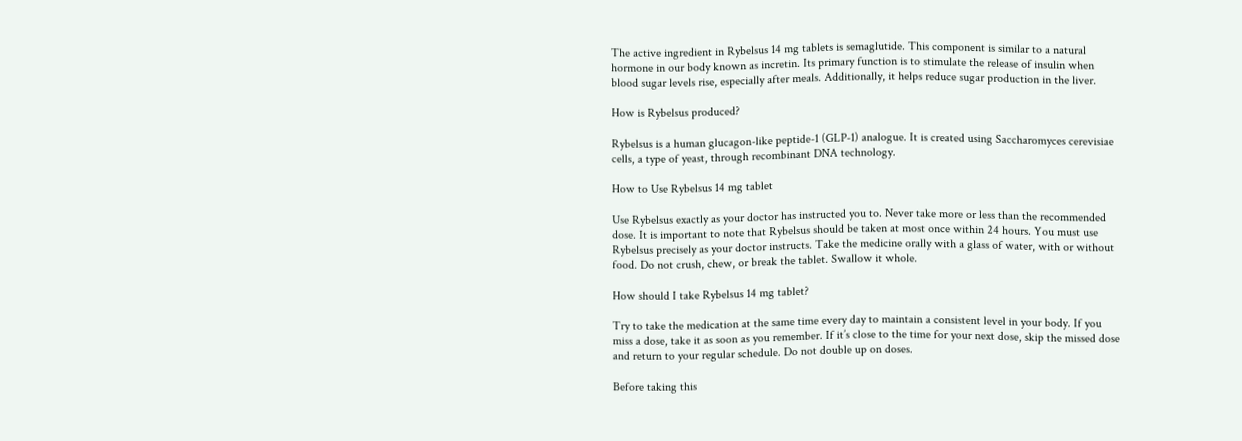The active ingredient in Rybelsus 14 mg tablets is semaglutide. This component is similar to a natural hormone in our body known as incretin. Its primary function is to stimulate the release of insulin when blood sugar levels rise, especially after meals. Additionally, it helps reduce sugar production in the liver.

How is Rybelsus produced?

Rybelsus is a human glucagon-like peptide-1 (GLP-1) analogue. It is created using Saccharomyces cerevisiae cells, a type of yeast, through recombinant DNA technology.

How to Use Rybelsus 14 mg tablet

Use Rybelsus exactly as your doctor has instructed you to. Never take more or less than the recommended dose. It is important to note that Rybelsus should be taken at most once within 24 hours. You must use Rybelsus precisely as your doctor instructs. Take the medicine orally with a glass of water, with or without food. Do not crush, chew, or break the tablet. Swallow it whole.

How should I take Rybelsus 14 mg tablet?

Try to take the medication at the same time every day to maintain a consistent level in your body. If you miss a dose, take it as soon as you remember. If it’s close to the time for your next dose, skip the missed dose and return to your regular schedule. Do not double up on doses.

Before taking this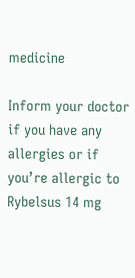medicine

Inform your doctor if you have any allergies or if you’re allergic to Rybelsus 14 mg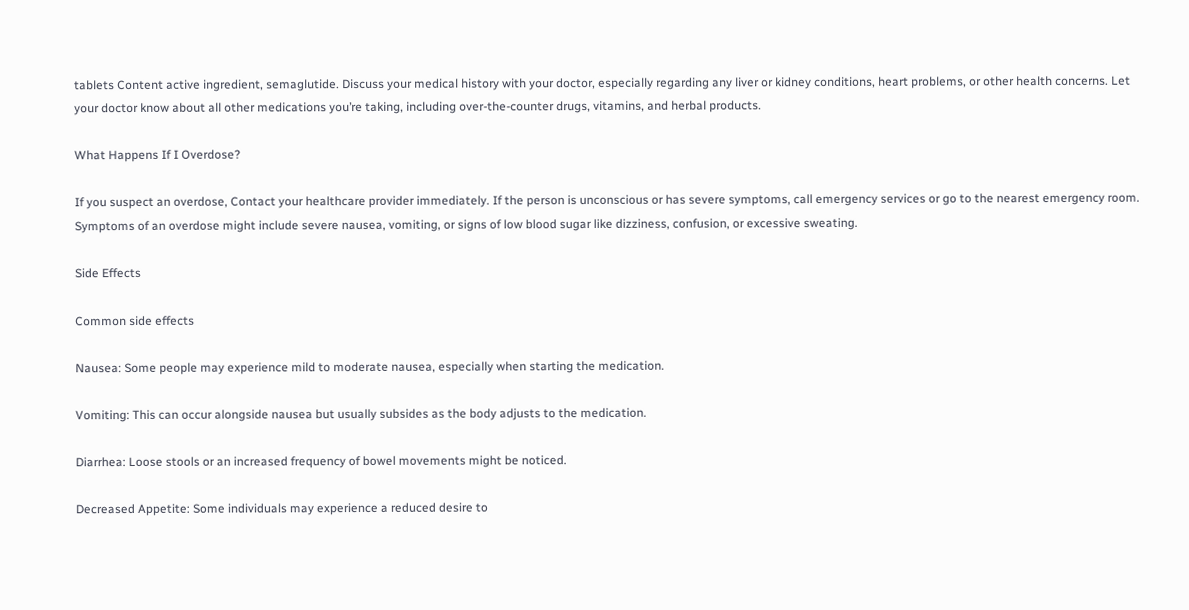tablets Content active ingredient, semaglutide. Discuss your medical history with your doctor, especially regarding any liver or kidney conditions, heart problems, or other health concerns. Let your doctor know about all other medications you’re taking, including over-the-counter drugs, vitamins, and herbal products.

What Happens If I Overdose?

If you suspect an overdose, Contact your healthcare provider immediately. If the person is unconscious or has severe symptoms, call emergency services or go to the nearest emergency room. Symptoms of an overdose might include severe nausea, vomiting, or signs of low blood sugar like dizziness, confusion, or excessive sweating.

Side Effects

Common side effects

Nausea: Some people may experience mild to moderate nausea, especially when starting the medication.

Vomiting: This can occur alongside nausea but usually subsides as the body adjusts to the medication.

Diarrhea: Loose stools or an increased frequency of bowel movements might be noticed.

Decreased Appetite: Some individuals may experience a reduced desire to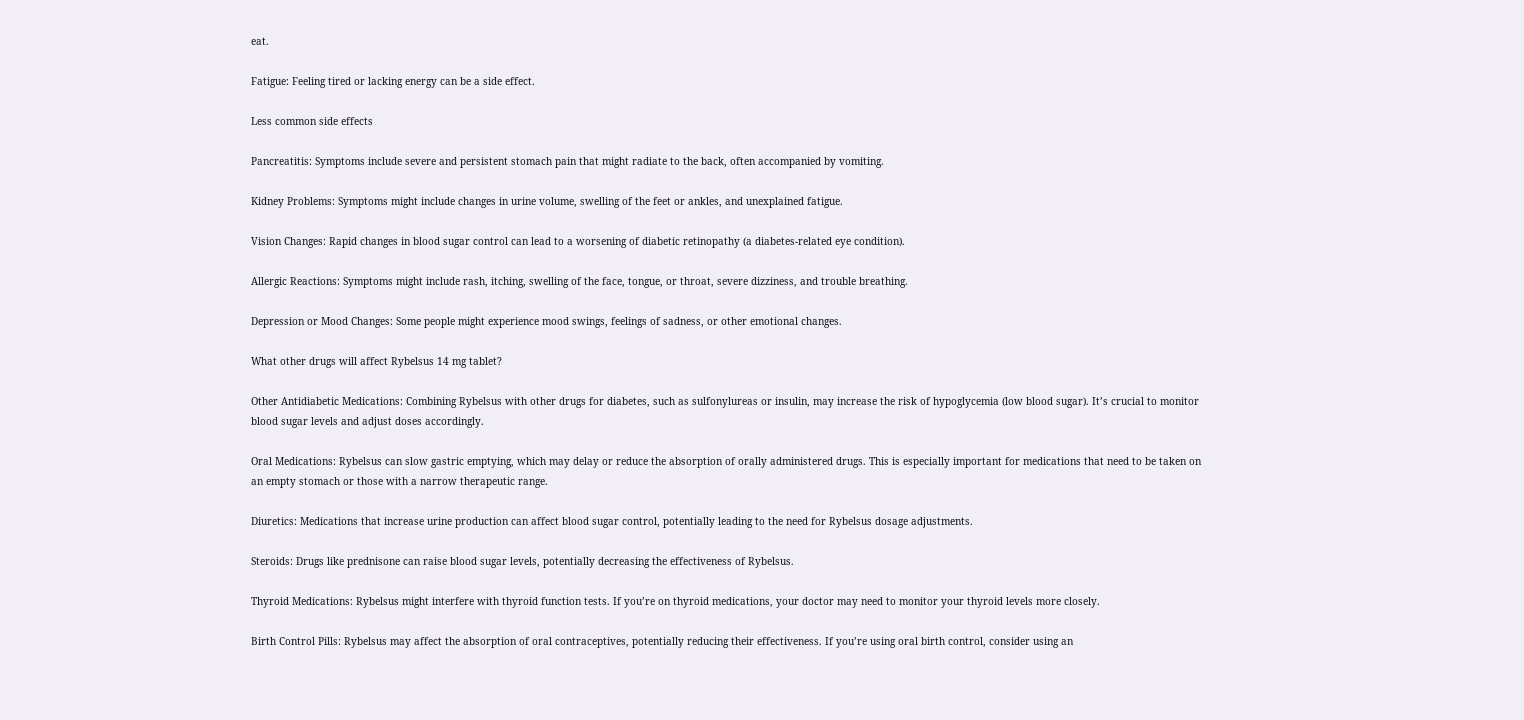eat.

Fatigue: Feeling tired or lacking energy can be a side effect.

Less common side effects

Pancreatitis: Symptoms include severe and persistent stomach pain that might radiate to the back, often accompanied by vomiting.

Kidney Problems: Symptoms might include changes in urine volume, swelling of the feet or ankles, and unexplained fatigue.

Vision Changes: Rapid changes in blood sugar control can lead to a worsening of diabetic retinopathy (a diabetes-related eye condition).

Allergic Reactions: Symptoms might include rash, itching, swelling of the face, tongue, or throat, severe dizziness, and trouble breathing.

Depression or Mood Changes: Some people might experience mood swings, feelings of sadness, or other emotional changes.

What other drugs will affect Rybelsus 14 mg tablet?

Other Antidiabetic Medications: Combining Rybelsus with other drugs for diabetes, such as sulfonylureas or insulin, may increase the risk of hypoglycemia (low blood sugar). It’s crucial to monitor blood sugar levels and adjust doses accordingly.

Oral Medications: Rybelsus can slow gastric emptying, which may delay or reduce the absorption of orally administered drugs. This is especially important for medications that need to be taken on an empty stomach or those with a narrow therapeutic range.

Diuretics: Medications that increase urine production can affect blood sugar control, potentially leading to the need for Rybelsus dosage adjustments.

Steroids: Drugs like prednisone can raise blood sugar levels, potentially decreasing the effectiveness of Rybelsus.

Thyroid Medications: Rybelsus might interfere with thyroid function tests. If you’re on thyroid medications, your doctor may need to monitor your thyroid levels more closely.

Birth Control Pills: Rybelsus may affect the absorption of oral contraceptives, potentially reducing their effectiveness. If you’re using oral birth control, consider using an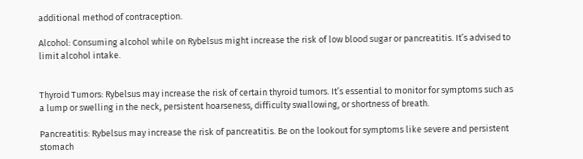additional method of contraception.

Alcohol: Consuming alcohol while on Rybelsus might increase the risk of low blood sugar or pancreatitis. It’s advised to limit alcohol intake.


Thyroid Tumors: Rybelsus may increase the risk of certain thyroid tumors. It’s essential to monitor for symptoms such as a lump or swelling in the neck, persistent hoarseness, difficulty swallowing, or shortness of breath.

Pancreatitis: Rybelsus may increase the risk of pancreatitis. Be on the lookout for symptoms like severe and persistent stomach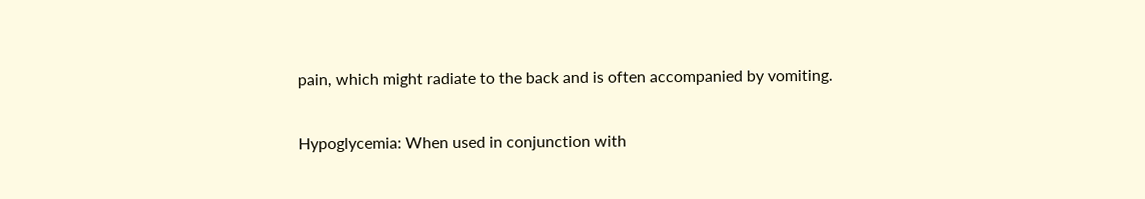pain, which might radiate to the back and is often accompanied by vomiting.

Hypoglycemia: When used in conjunction with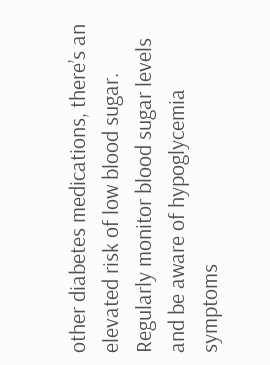other diabetes medications, there’s an elevated risk of low blood sugar. Regularly monitor blood sugar levels and be aware of hypoglycemia symptoms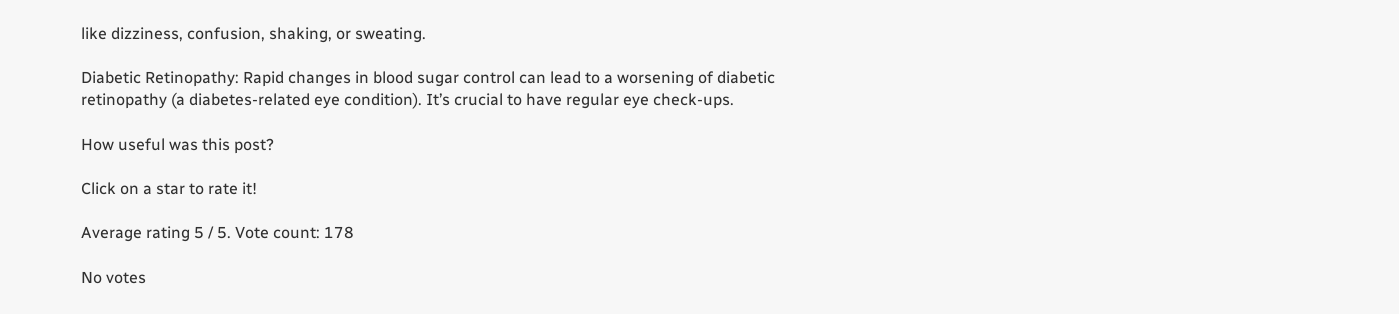like dizziness, confusion, shaking, or sweating.

Diabetic Retinopathy: Rapid changes in blood sugar control can lead to a worsening of diabetic retinopathy (a diabetes-related eye condition). It’s crucial to have regular eye check-ups.

How useful was this post?

Click on a star to rate it!

Average rating 5 / 5. Vote count: 178

No votes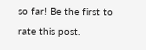so far! Be the first to rate this post.